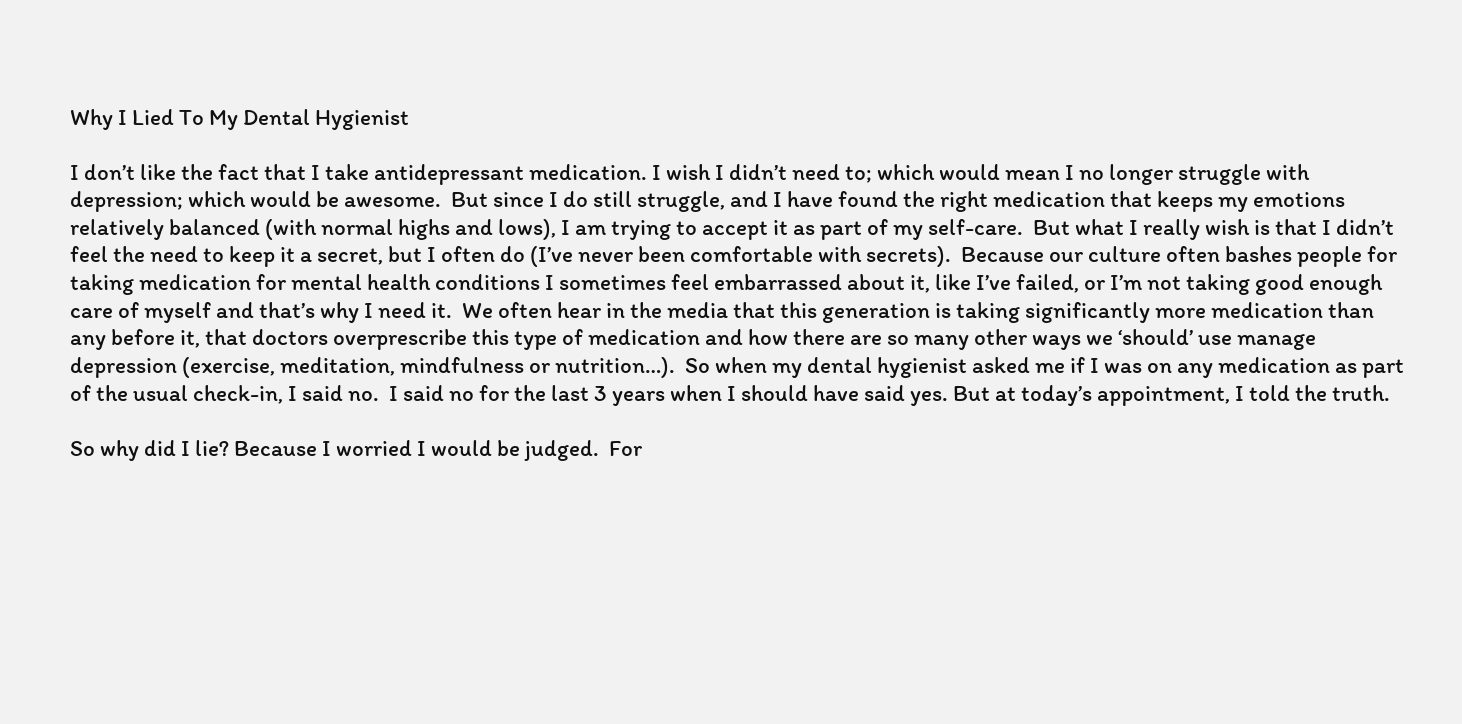Why I Lied To My Dental Hygienist

I don’t like the fact that I take antidepressant medication. I wish I didn’t need to; which would mean I no longer struggle with depression; which would be awesome.  But since I do still struggle, and I have found the right medication that keeps my emotions relatively balanced (with normal highs and lows), I am trying to accept it as part of my self-care.  But what I really wish is that I didn’t feel the need to keep it a secret, but I often do (I’ve never been comfortable with secrets).  Because our culture often bashes people for taking medication for mental health conditions I sometimes feel embarrassed about it, like I’ve failed, or I’m not taking good enough care of myself and that’s why I need it.  We often hear in the media that this generation is taking significantly more medication than any before it, that doctors overprescribe this type of medication and how there are so many other ways we ‘should’ use manage depression (exercise, meditation, mindfulness or nutrition…).  So when my dental hygienist asked me if I was on any medication as part of the usual check-in, I said no.  I said no for the last 3 years when I should have said yes. But at today’s appointment, I told the truth.

So why did I lie? Because I worried I would be judged.  For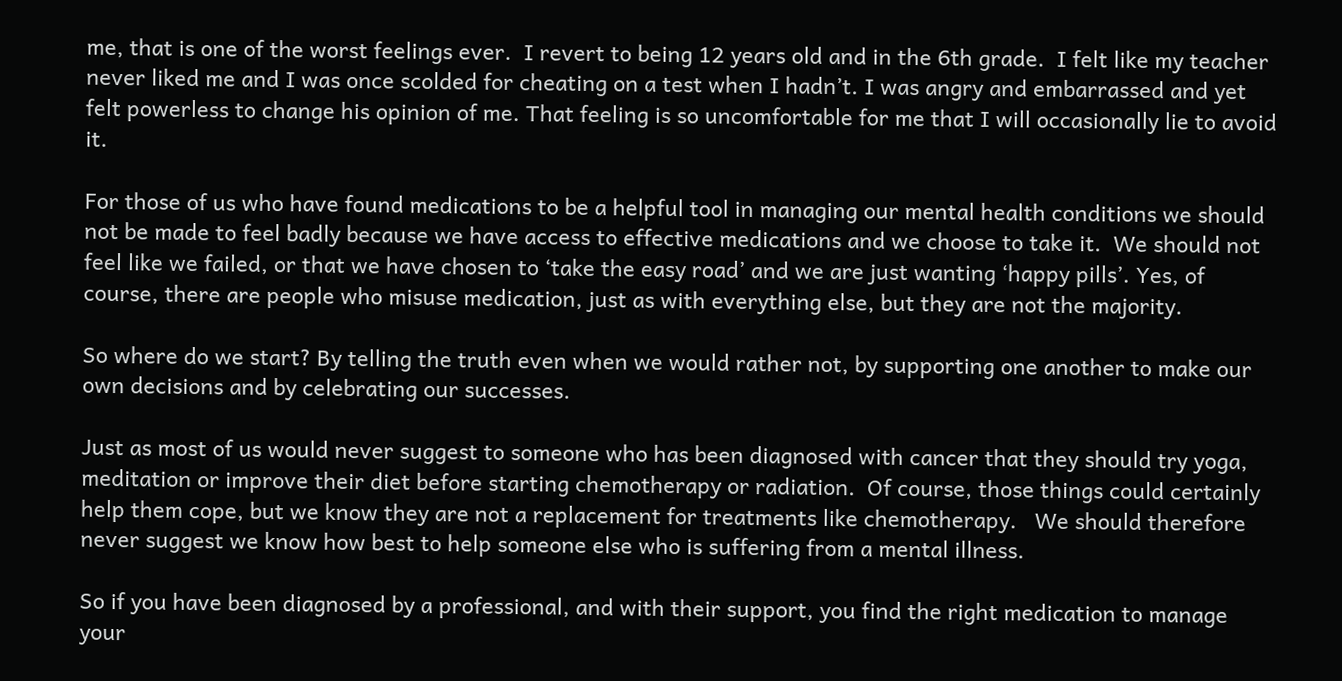me, that is one of the worst feelings ever.  I revert to being 12 years old and in the 6th grade.  I felt like my teacher never liked me and I was once scolded for cheating on a test when I hadn’t. I was angry and embarrassed and yet felt powerless to change his opinion of me. That feeling is so uncomfortable for me that I will occasionally lie to avoid it.

For those of us who have found medications to be a helpful tool in managing our mental health conditions we should not be made to feel badly because we have access to effective medications and we choose to take it.  We should not feel like we failed, or that we have chosen to ‘take the easy road’ and we are just wanting ‘happy pills’. Yes, of course, there are people who misuse medication, just as with everything else, but they are not the majority.

So where do we start? By telling the truth even when we would rather not, by supporting one another to make our own decisions and by celebrating our successes.

Just as most of us would never suggest to someone who has been diagnosed with cancer that they should try yoga, meditation or improve their diet before starting chemotherapy or radiation.  Of course, those things could certainly help them cope, but we know they are not a replacement for treatments like chemotherapy.   We should therefore never suggest we know how best to help someone else who is suffering from a mental illness.

So if you have been diagnosed by a professional, and with their support, you find the right medication to manage your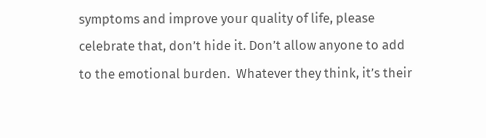symptoms and improve your quality of life, please celebrate that, don’t hide it. Don’t allow anyone to add to the emotional burden.  Whatever they think, it’s their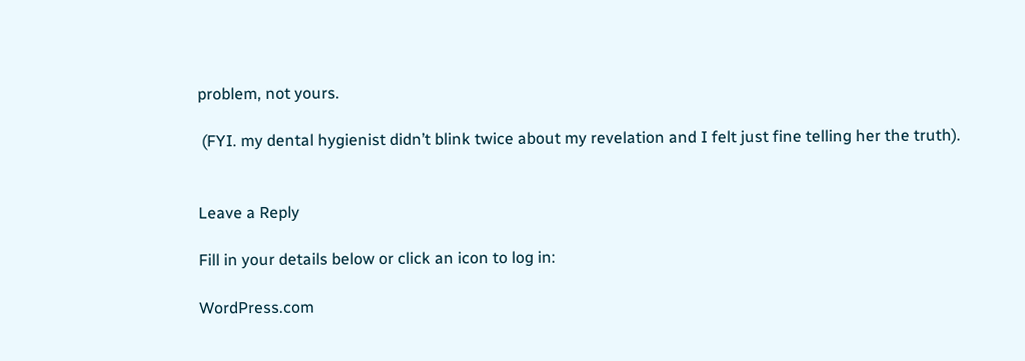problem, not yours.

 (FYI. my dental hygienist didn’t blink twice about my revelation and I felt just fine telling her the truth).


Leave a Reply

Fill in your details below or click an icon to log in:

WordPress.com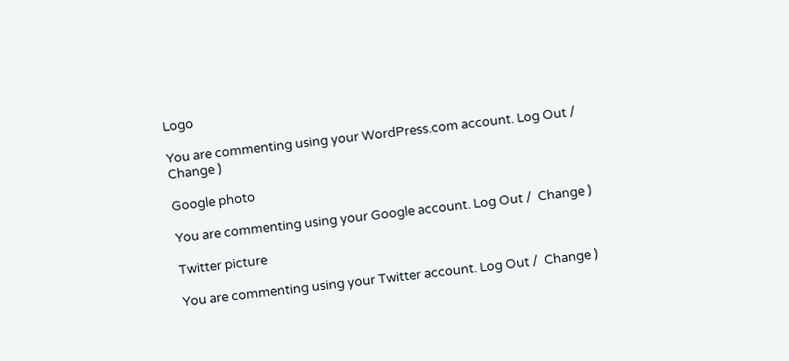Logo

You are commenting using your WordPress.com account. Log Out /  Change )

Google photo

You are commenting using your Google account. Log Out /  Change )

Twitter picture

You are commenting using your Twitter account. Log Out /  Change )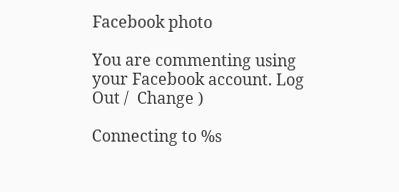Facebook photo

You are commenting using your Facebook account. Log Out /  Change )

Connecting to %s